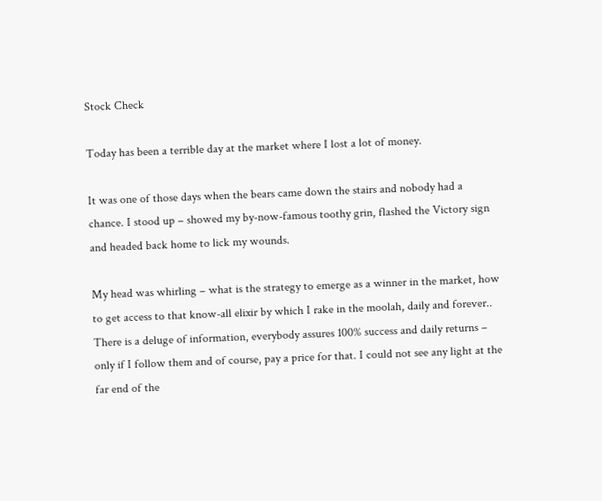Stock Check

Today has been a terrible day at the market where I lost a lot of money.

It was one of those days when the bears came down the stairs and nobody had a chance. I stood up – showed my by-now-famous toothy grin, flashed the Victory sign and headed back home to lick my wounds.

My head was whirling – what is the strategy to emerge as a winner in the market, how to get access to that know-all elixir by which I rake in the moolah, daily and forever.. There is a deluge of information, everybody assures 100% success and daily returns – only if I follow them and of course, pay a price for that. I could not see any light at the far end of the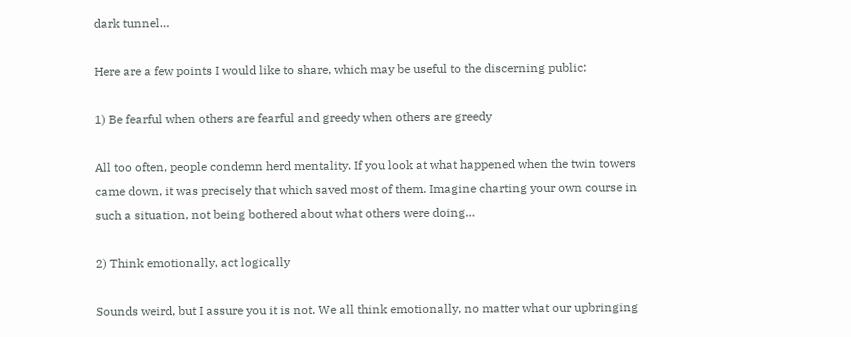dark tunnel…

Here are a few points I would like to share, which may be useful to the discerning public:

1) Be fearful when others are fearful and greedy when others are greedy

All too often, people condemn herd mentality. If you look at what happened when the twin towers came down, it was precisely that which saved most of them. Imagine charting your own course in such a situation, not being bothered about what others were doing…

2) Think emotionally, act logically

Sounds weird, but I assure you it is not. We all think emotionally, no matter what our upbringing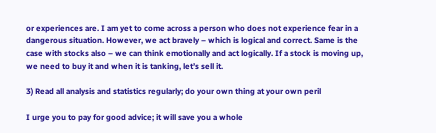or experiences are. I am yet to come across a person who does not experience fear in a dangerous situation. However, we act bravely – which is logical and correct. Same is the case with stocks also – we can think emotionally and act logically. If a stock is moving up, we need to buy it and when it is tanking, let’s sell it.

3) Read all analysis and statistics regularly; do your own thing at your own peril

I urge you to pay for good advice; it will save you a whole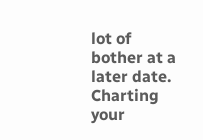lot of bother at a later date. Charting your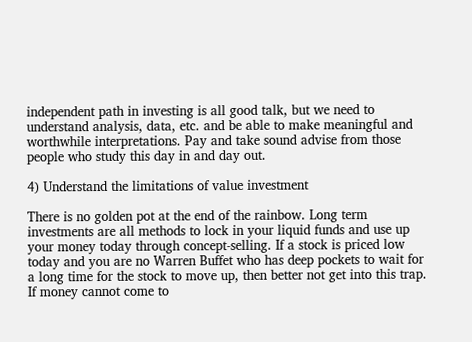independent path in investing is all good talk, but we need to understand analysis, data, etc. and be able to make meaningful and worthwhile interpretations. Pay and take sound advise from those people who study this day in and day out.

4) Understand the limitations of value investment

There is no golden pot at the end of the rainbow. Long term investments are all methods to lock in your liquid funds and use up your money today through concept-selling. If a stock is priced low today and you are no Warren Buffet who has deep pockets to wait for a long time for the stock to move up, then better not get into this trap. If money cannot come to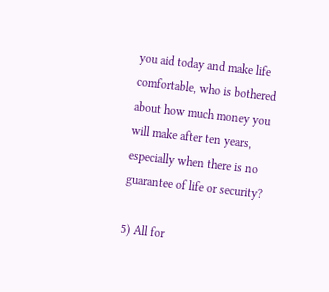you aid today and make life comfortable, who is bothered about how much money you will make after ten years, especially when there is no guarantee of life or security?

5) All for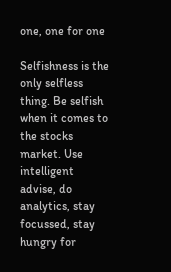one, one for one

Selfishness is the only selfless thing. Be selfish when it comes to the stocks market. Use intelligent advise, do analytics, stay focussed, stay hungry for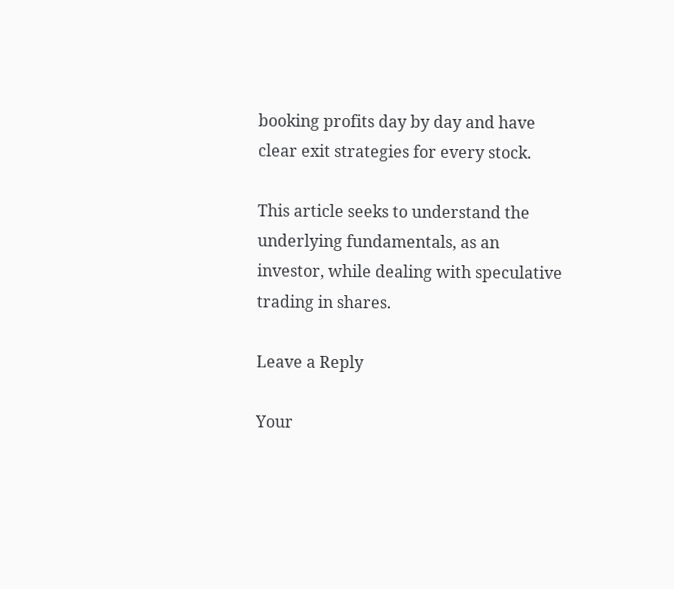booking profits day by day and have clear exit strategies for every stock.

This article seeks to understand the underlying fundamentals, as an investor, while dealing with speculative trading in shares.

Leave a Reply

Your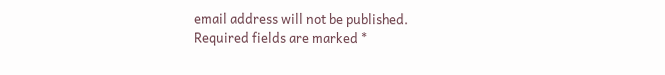email address will not be published. Required fields are marked *